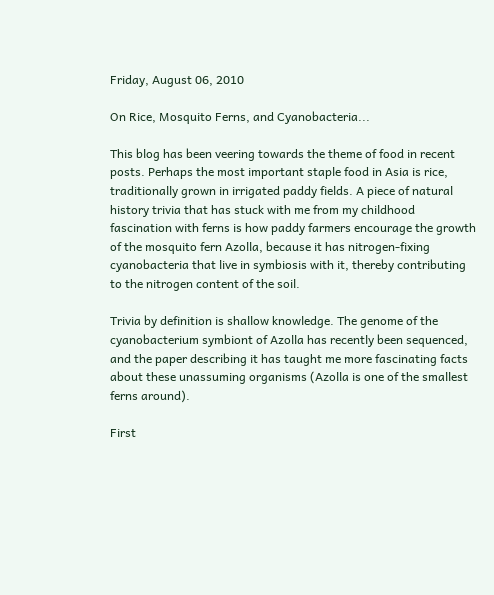Friday, August 06, 2010

On Rice, Mosquito Ferns, and Cyanobacteria...

This blog has been veering towards the theme of food in recent posts. Perhaps the most important staple food in Asia is rice, traditionally grown in irrigated paddy fields. A piece of natural history trivia that has stuck with me from my childhood fascination with ferns is how paddy farmers encourage the growth of the mosquito fern Azolla, because it has nitrogen-fixing cyanobacteria that live in symbiosis with it, thereby contributing to the nitrogen content of the soil.

Trivia by definition is shallow knowledge. The genome of the cyanobacterium symbiont of Azolla has recently been sequenced, and the paper describing it has taught me more fascinating facts about these unassuming organisms (Azolla is one of the smallest ferns around).

First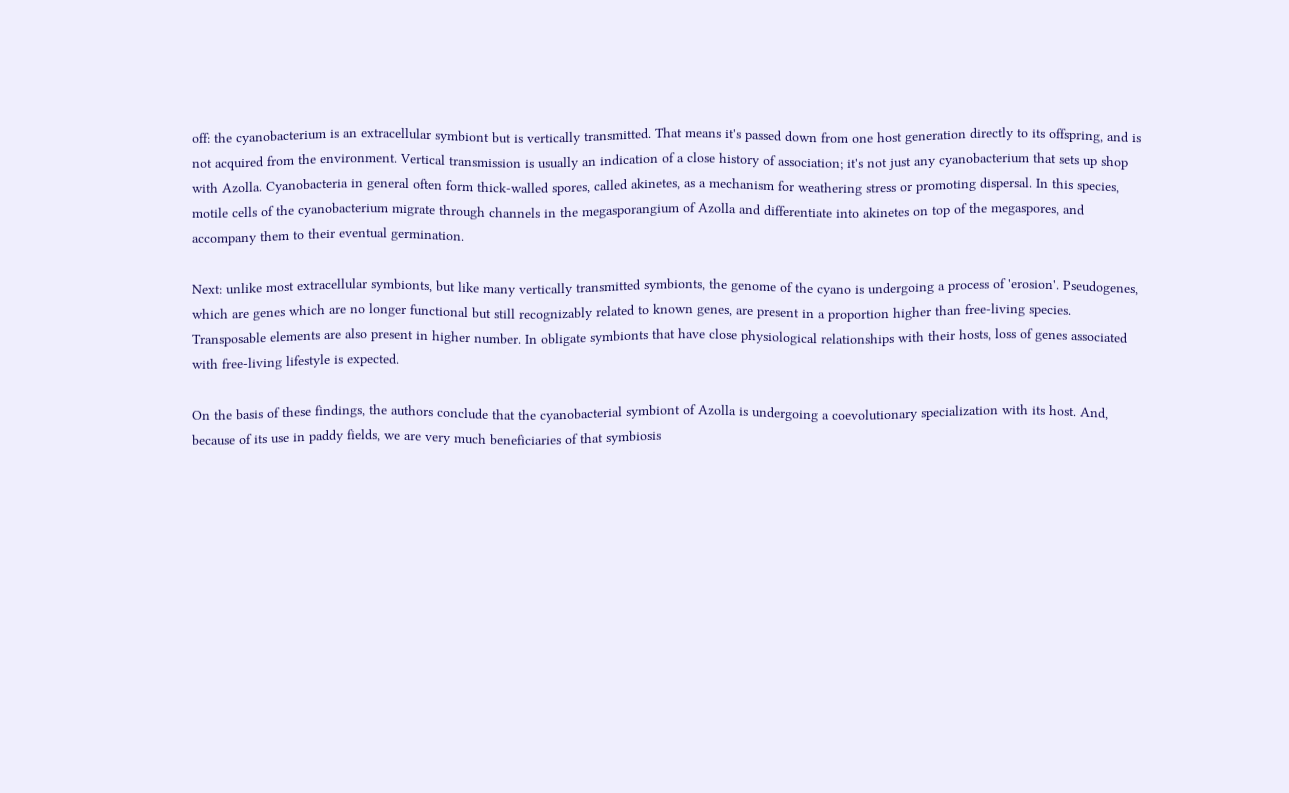off: the cyanobacterium is an extracellular symbiont but is vertically transmitted. That means it's passed down from one host generation directly to its offspring, and is not acquired from the environment. Vertical transmission is usually an indication of a close history of association; it's not just any cyanobacterium that sets up shop with Azolla. Cyanobacteria in general often form thick-walled spores, called akinetes, as a mechanism for weathering stress or promoting dispersal. In this species, motile cells of the cyanobacterium migrate through channels in the megasporangium of Azolla and differentiate into akinetes on top of the megaspores, and accompany them to their eventual germination.

Next: unlike most extracellular symbionts, but like many vertically transmitted symbionts, the genome of the cyano is undergoing a process of 'erosion'. Pseudogenes, which are genes which are no longer functional but still recognizably related to known genes, are present in a proportion higher than free-living species. Transposable elements are also present in higher number. In obligate symbionts that have close physiological relationships with their hosts, loss of genes associated with free-living lifestyle is expected.

On the basis of these findings, the authors conclude that the cyanobacterial symbiont of Azolla is undergoing a coevolutionary specialization with its host. And, because of its use in paddy fields, we are very much beneficiaries of that symbiosis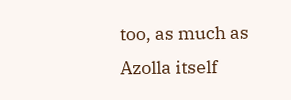too, as much as Azolla itself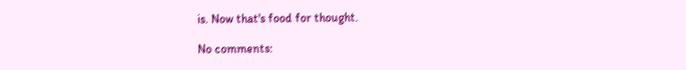is. Now that's food for thought.

No comments: